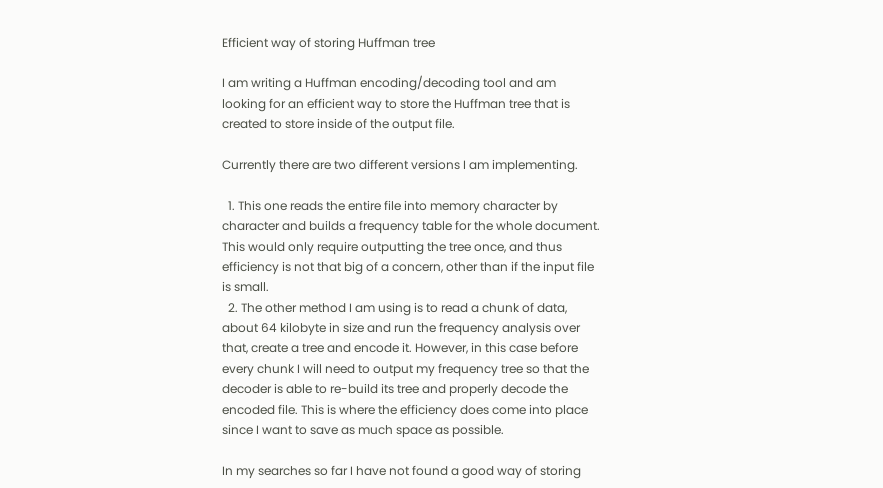Efficient way of storing Huffman tree

I am writing a Huffman encoding/decoding tool and am looking for an efficient way to store the Huffman tree that is created to store inside of the output file.

Currently there are two different versions I am implementing.

  1. This one reads the entire file into memory character by character and builds a frequency table for the whole document. This would only require outputting the tree once, and thus efficiency is not that big of a concern, other than if the input file is small.
  2. The other method I am using is to read a chunk of data, about 64 kilobyte in size and run the frequency analysis over that, create a tree and encode it. However, in this case before every chunk I will need to output my frequency tree so that the decoder is able to re-build its tree and properly decode the encoded file. This is where the efficiency does come into place since I want to save as much space as possible.

In my searches so far I have not found a good way of storing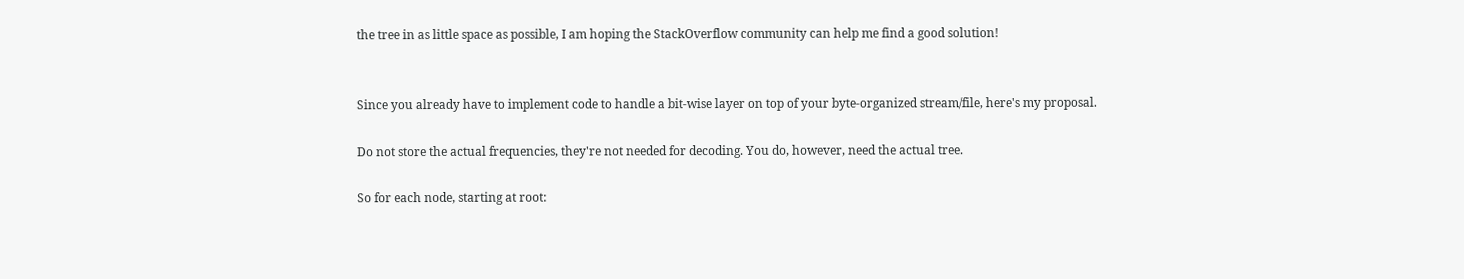the tree in as little space as possible, I am hoping the StackOverflow community can help me find a good solution!


Since you already have to implement code to handle a bit-wise layer on top of your byte-organized stream/file, here's my proposal.

Do not store the actual frequencies, they're not needed for decoding. You do, however, need the actual tree.

So for each node, starting at root: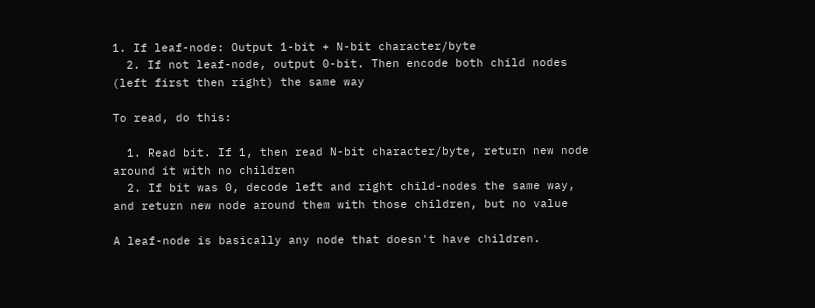1. If leaf-node: Output 1-bit + N-bit character/byte
  2. If not leaf-node, output 0-bit. Then encode both child nodes (left first then right) the same way

To read, do this:

  1. Read bit. If 1, then read N-bit character/byte, return new node around it with no children
  2. If bit was 0, decode left and right child-nodes the same way, and return new node around them with those children, but no value

A leaf-node is basically any node that doesn't have children.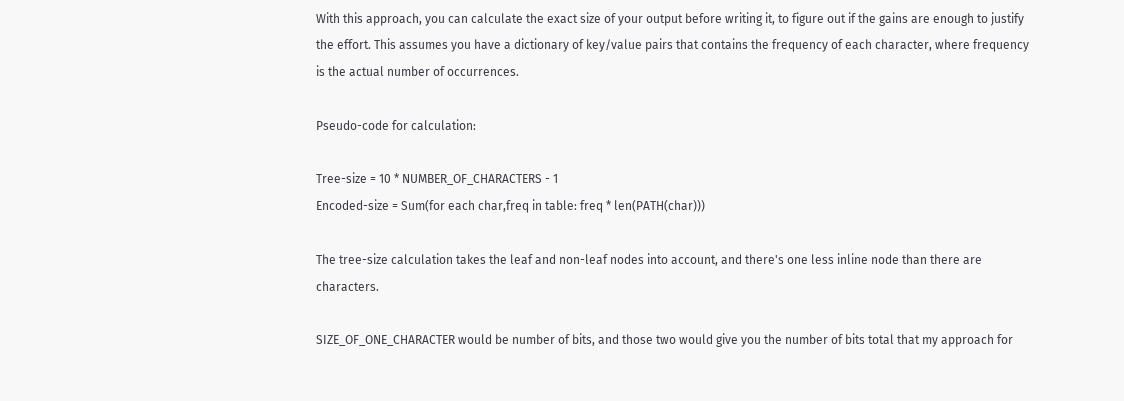With this approach, you can calculate the exact size of your output before writing it, to figure out if the gains are enough to justify the effort. This assumes you have a dictionary of key/value pairs that contains the frequency of each character, where frequency is the actual number of occurrences.

Pseudo-code for calculation:

Tree-size = 10 * NUMBER_OF_CHARACTERS - 1
Encoded-size = Sum(for each char,freq in table: freq * len(PATH(char)))

The tree-size calculation takes the leaf and non-leaf nodes into account, and there's one less inline node than there are characters.

SIZE_OF_ONE_CHARACTER would be number of bits, and those two would give you the number of bits total that my approach for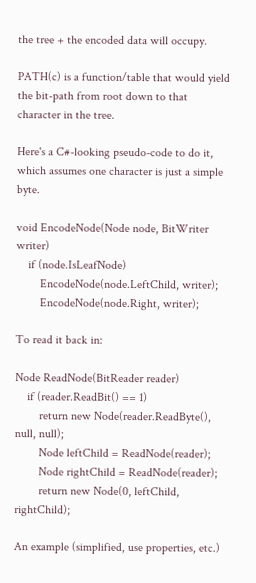the tree + the encoded data will occupy.

PATH(c) is a function/table that would yield the bit-path from root down to that character in the tree.

Here's a C#-looking pseudo-code to do it, which assumes one character is just a simple byte.

void EncodeNode(Node node, BitWriter writer)
    if (node.IsLeafNode)
        EncodeNode(node.LeftChild, writer);
        EncodeNode(node.Right, writer);

To read it back in:

Node ReadNode(BitReader reader)
    if (reader.ReadBit() == 1)
        return new Node(reader.ReadByte(), null, null);
        Node leftChild = ReadNode(reader);
        Node rightChild = ReadNode(reader);
        return new Node(0, leftChild, rightChild);

An example (simplified, use properties, etc.)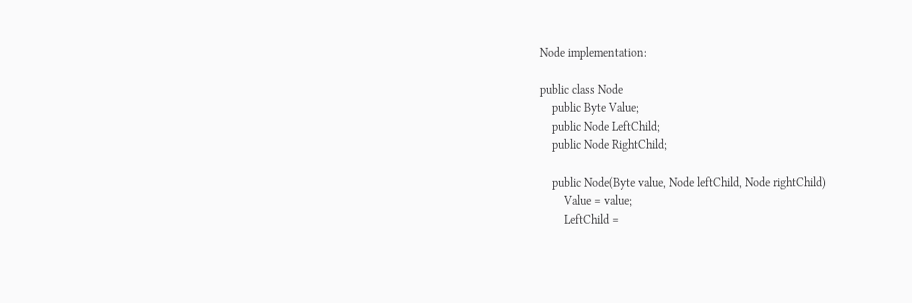Node implementation:

public class Node
    public Byte Value;
    public Node LeftChild;
    public Node RightChild;

    public Node(Byte value, Node leftChild, Node rightChild)
        Value = value;
        LeftChild =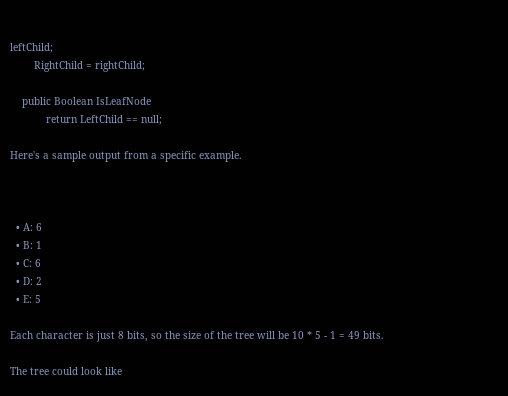leftChild;
        RightChild = rightChild;

    public Boolean IsLeafNode
            return LeftChild == null;

Here's a sample output from a specific example.



  • A: 6
  • B: 1
  • C: 6
  • D: 2
  • E: 5

Each character is just 8 bits, so the size of the tree will be 10 * 5 - 1 = 49 bits.

The tree could look like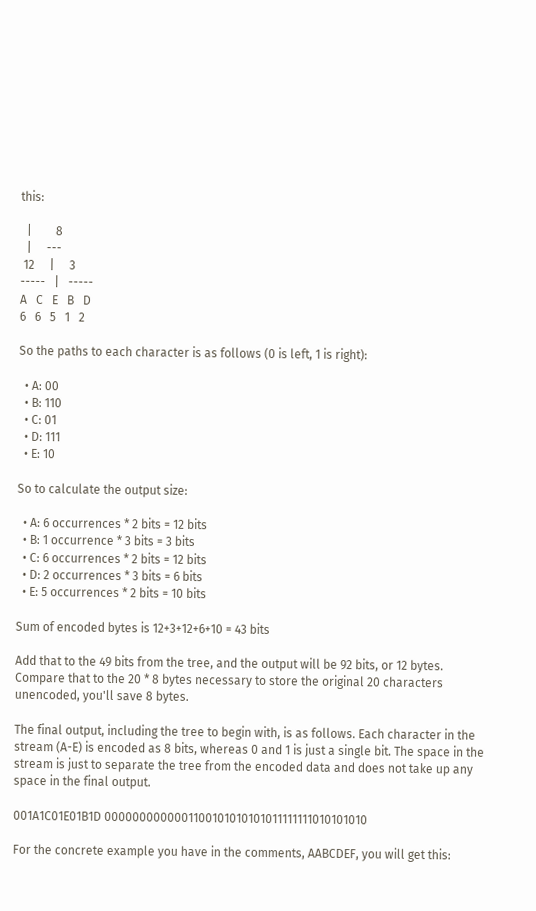this:

  |        8
  |     ---
 12     |     3
-----   |   -----
A   C   E   B   D
6   6   5   1   2

So the paths to each character is as follows (0 is left, 1 is right):

  • A: 00
  • B: 110
  • C: 01
  • D: 111
  • E: 10

So to calculate the output size:

  • A: 6 occurrences * 2 bits = 12 bits
  • B: 1 occurrence * 3 bits = 3 bits
  • C: 6 occurrences * 2 bits = 12 bits
  • D: 2 occurrences * 3 bits = 6 bits
  • E: 5 occurrences * 2 bits = 10 bits

Sum of encoded bytes is 12+3+12+6+10 = 43 bits

Add that to the 49 bits from the tree, and the output will be 92 bits, or 12 bytes. Compare that to the 20 * 8 bytes necessary to store the original 20 characters unencoded, you'll save 8 bytes.

The final output, including the tree to begin with, is as follows. Each character in the stream (A-E) is encoded as 8 bits, whereas 0 and 1 is just a single bit. The space in the stream is just to separate the tree from the encoded data and does not take up any space in the final output.

001A1C01E01B1D 0000000000001100101010101011111111010101010

For the concrete example you have in the comments, AABCDEF, you will get this: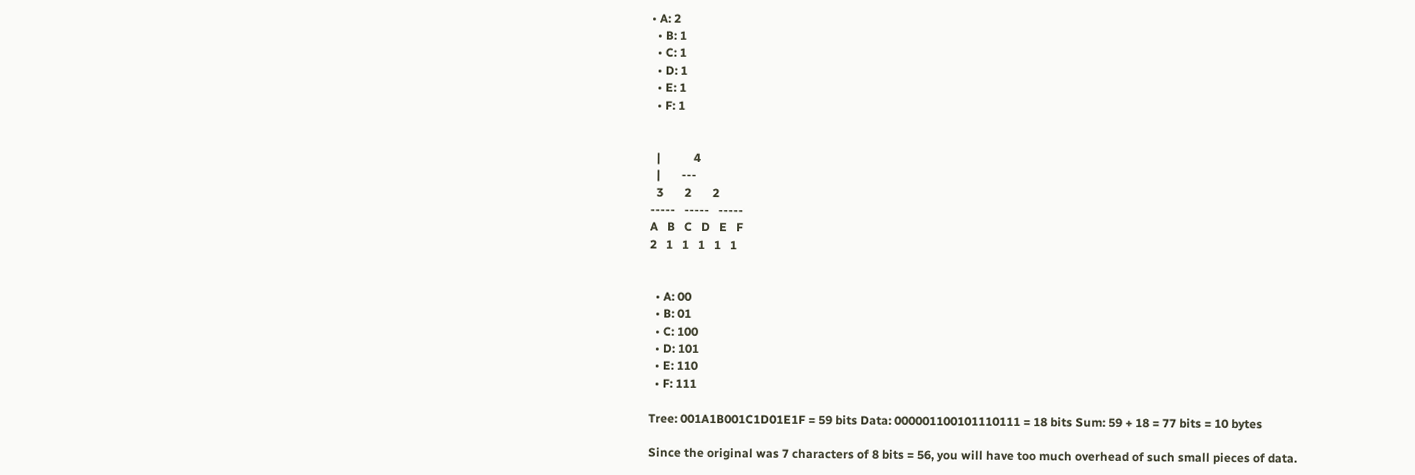• A: 2
  • B: 1
  • C: 1
  • D: 1
  • E: 1
  • F: 1


  |           4
  |       ---
  3       2       2
-----   -----   -----
A   B   C   D   E   F
2   1   1   1   1   1


  • A: 00
  • B: 01
  • C: 100
  • D: 101
  • E: 110
  • F: 111

Tree: 001A1B001C1D01E1F = 59 bits Data: 000001100101110111 = 18 bits Sum: 59 + 18 = 77 bits = 10 bytes

Since the original was 7 characters of 8 bits = 56, you will have too much overhead of such small pieces of data.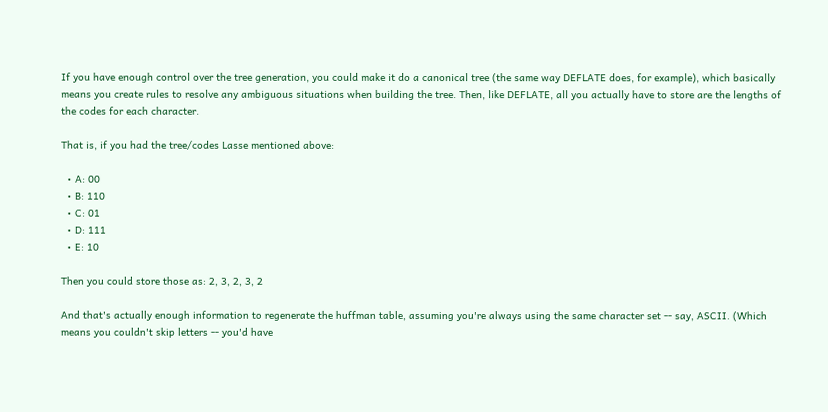If you have enough control over the tree generation, you could make it do a canonical tree (the same way DEFLATE does, for example), which basically means you create rules to resolve any ambiguous situations when building the tree. Then, like DEFLATE, all you actually have to store are the lengths of the codes for each character.

That is, if you had the tree/codes Lasse mentioned above:

  • A: 00
  • B: 110
  • C: 01
  • D: 111
  • E: 10

Then you could store those as: 2, 3, 2, 3, 2

And that's actually enough information to regenerate the huffman table, assuming you're always using the same character set -- say, ASCII. (Which means you couldn't skip letters -- you'd have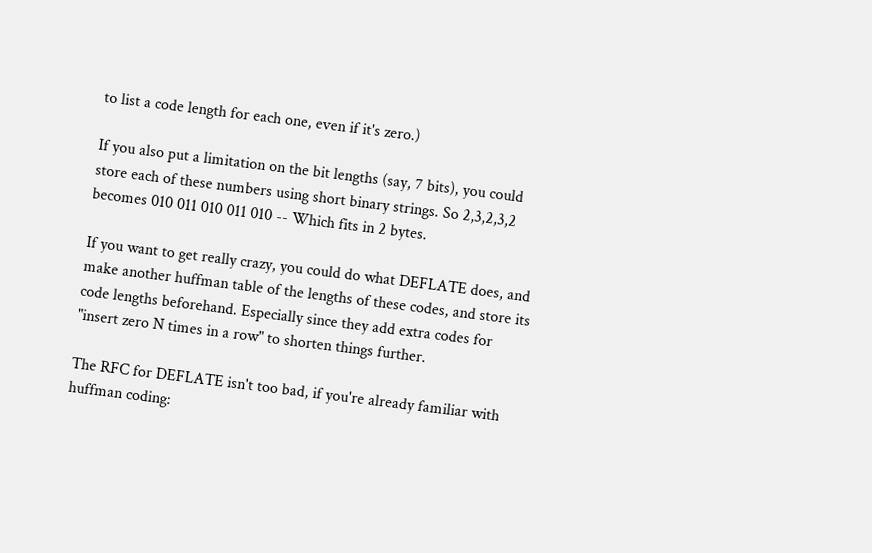to list a code length for each one, even if it's zero.)

If you also put a limitation on the bit lengths (say, 7 bits), you could store each of these numbers using short binary strings. So 2,3,2,3,2 becomes 010 011 010 011 010 -- Which fits in 2 bytes.

If you want to get really crazy, you could do what DEFLATE does, and make another huffman table of the lengths of these codes, and store its code lengths beforehand. Especially since they add extra codes for "insert zero N times in a row" to shorten things further.

The RFC for DEFLATE isn't too bad, if you're already familiar with huffman coding: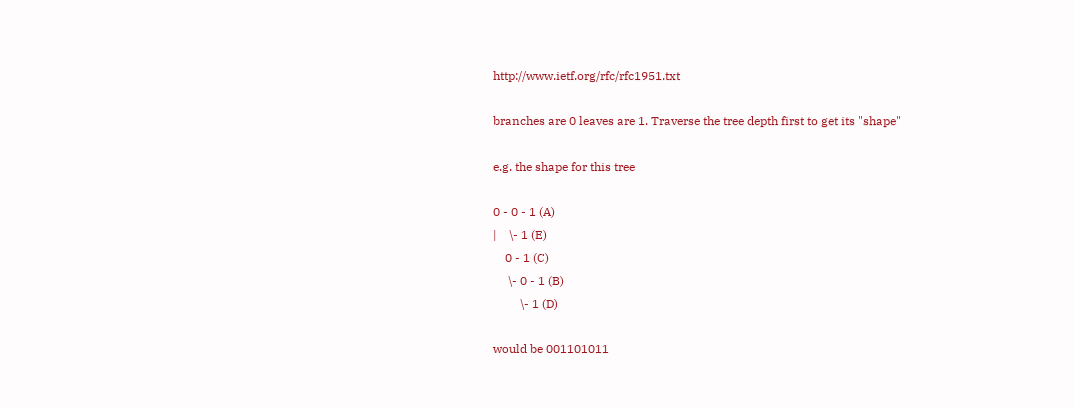http://www.ietf.org/rfc/rfc1951.txt

branches are 0 leaves are 1. Traverse the tree depth first to get its "shape"

e.g. the shape for this tree

0 - 0 - 1 (A)
|    \- 1 (E)
    0 - 1 (C)
     \- 0 - 1 (B)
         \- 1 (D)

would be 001101011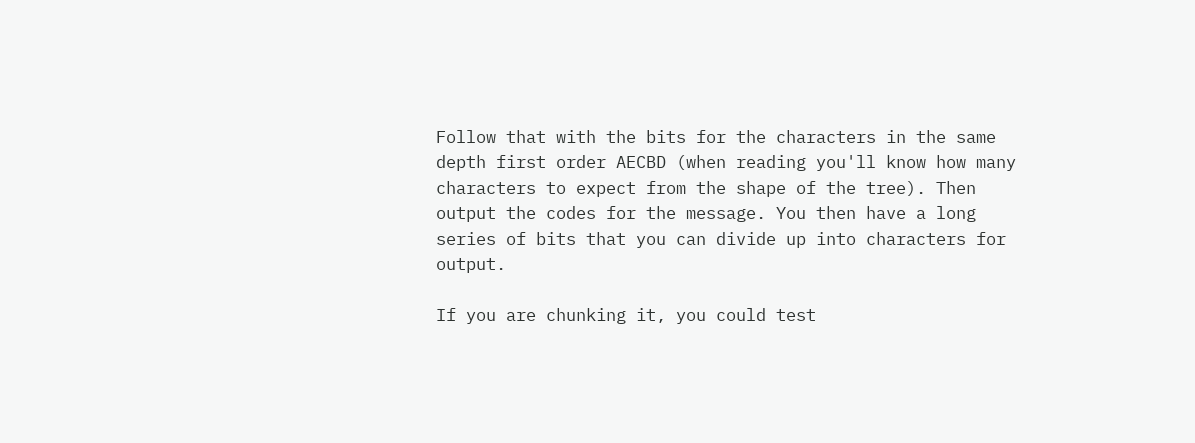Follow that with the bits for the characters in the same depth first order AECBD (when reading you'll know how many characters to expect from the shape of the tree). Then output the codes for the message. You then have a long series of bits that you can divide up into characters for output.

If you are chunking it, you could test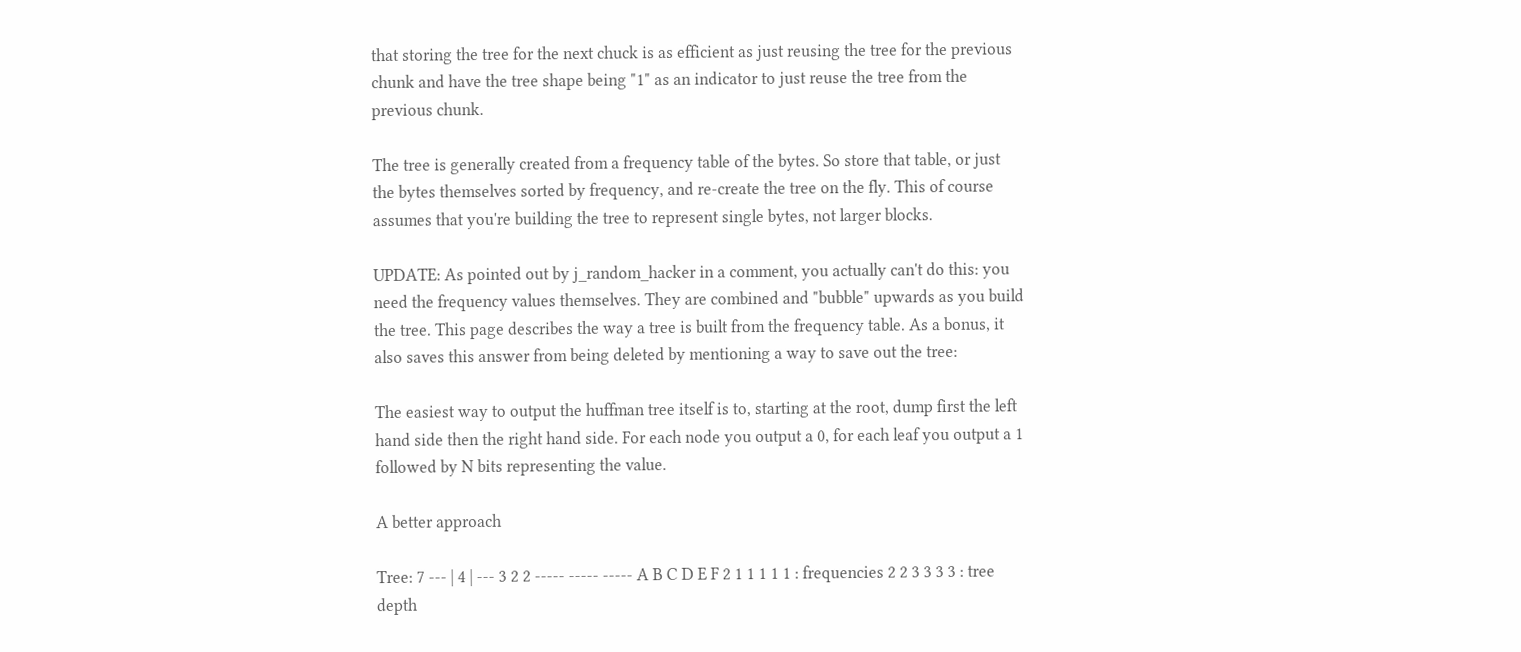that storing the tree for the next chuck is as efficient as just reusing the tree for the previous chunk and have the tree shape being "1" as an indicator to just reuse the tree from the previous chunk.

The tree is generally created from a frequency table of the bytes. So store that table, or just the bytes themselves sorted by frequency, and re-create the tree on the fly. This of course assumes that you're building the tree to represent single bytes, not larger blocks.

UPDATE: As pointed out by j_random_hacker in a comment, you actually can't do this: you need the frequency values themselves. They are combined and "bubble" upwards as you build the tree. This page describes the way a tree is built from the frequency table. As a bonus, it also saves this answer from being deleted by mentioning a way to save out the tree:

The easiest way to output the huffman tree itself is to, starting at the root, dump first the left hand side then the right hand side. For each node you output a 0, for each leaf you output a 1 followed by N bits representing the value.

A better approach

Tree: 7 --- | 4 | --- 3 2 2 ----- ----- ----- A B C D E F 2 1 1 1 1 1 : frequencies 2 2 3 3 3 3 : tree depth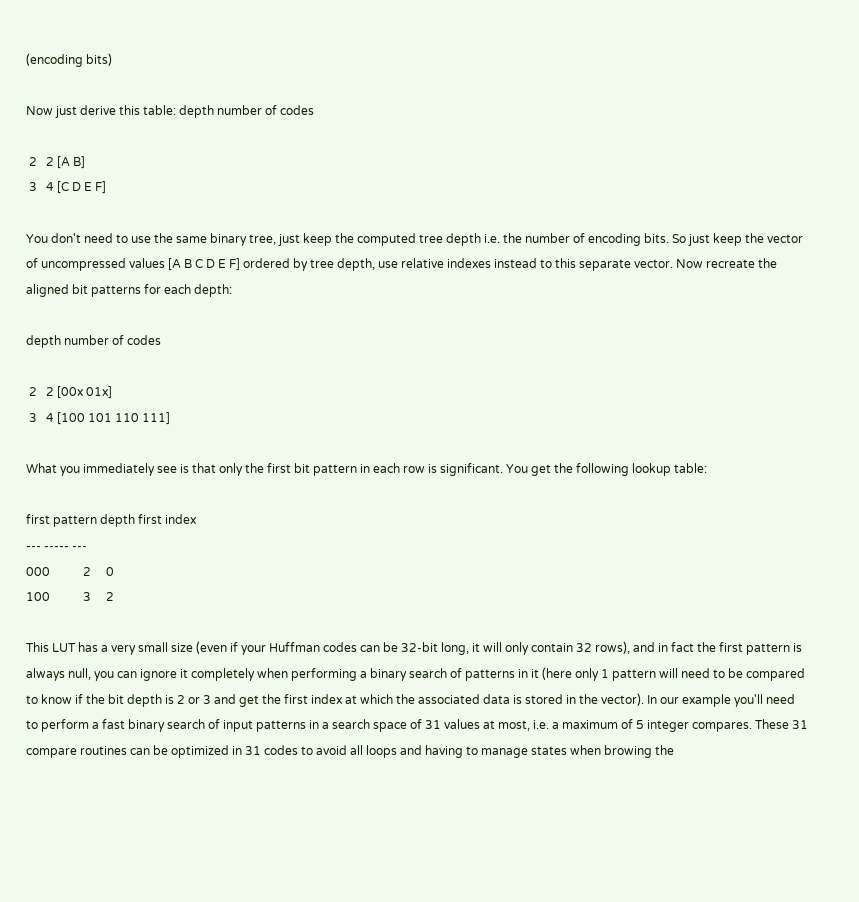(encoding bits)

Now just derive this table: depth number of codes

 2   2 [A B]
 3   4 [C D E F]

You don't need to use the same binary tree, just keep the computed tree depth i.e. the number of encoding bits. So just keep the vector of uncompressed values [A B C D E F] ordered by tree depth, use relative indexes instead to this separate vector. Now recreate the aligned bit patterns for each depth:

depth number of codes

 2   2 [00x 01x]
 3   4 [100 101 110 111]

What you immediately see is that only the first bit pattern in each row is significant. You get the following lookup table:

first pattern depth first index
--- ----- ---
000           2     0
100           3     2

This LUT has a very small size (even if your Huffman codes can be 32-bit long, it will only contain 32 rows), and in fact the first pattern is always null, you can ignore it completely when performing a binary search of patterns in it (here only 1 pattern will need to be compared to know if the bit depth is 2 or 3 and get the first index at which the associated data is stored in the vector). In our example you'll need to perform a fast binary search of input patterns in a search space of 31 values at most, i.e. a maximum of 5 integer compares. These 31 compare routines can be optimized in 31 codes to avoid all loops and having to manage states when browing the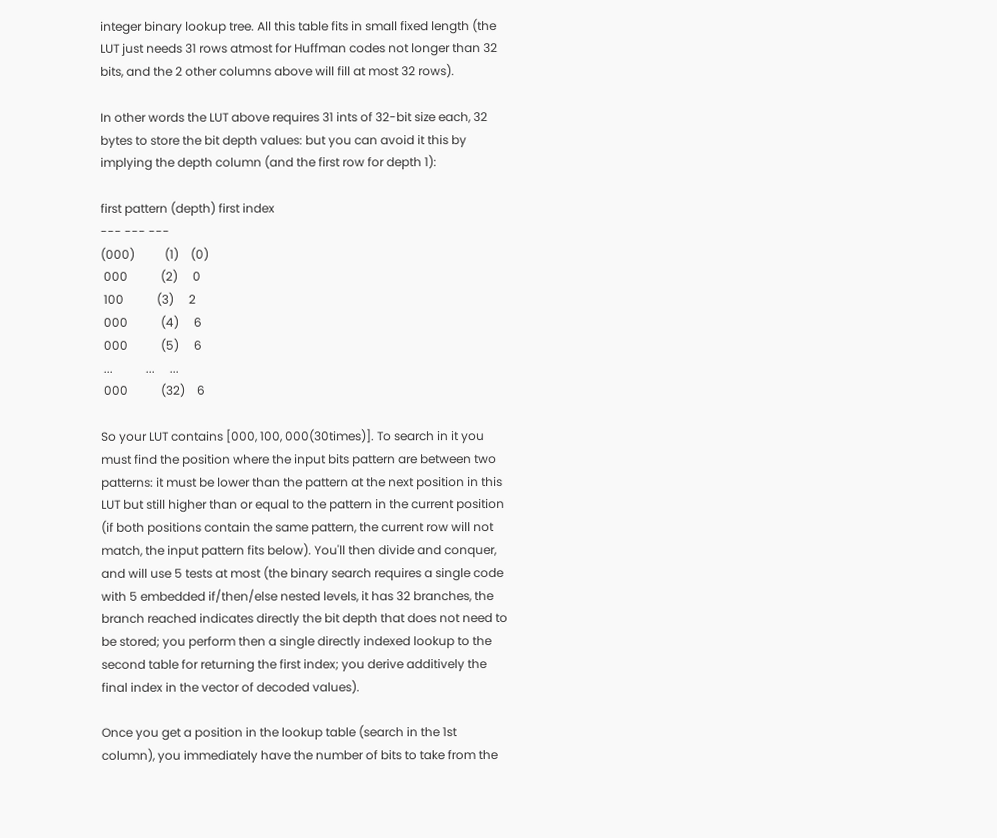integer binary lookup tree. All this table fits in small fixed length (the LUT just needs 31 rows atmost for Huffman codes not longer than 32 bits, and the 2 other columns above will fill at most 32 rows).

In other words the LUT above requires 31 ints of 32-bit size each, 32 bytes to store the bit depth values: but you can avoid it this by implying the depth column (and the first row for depth 1):

first pattern (depth) first index
--- --- ---
(000)          (1)    (0)
 000           (2)     0
 100           (3)     2
 000           (4)     6
 000           (5)     6
 ...           ...     ...
 000           (32)    6

So your LUT contains [000, 100, 000(30times)]. To search in it you must find the position where the input bits pattern are between two patterns: it must be lower than the pattern at the next position in this LUT but still higher than or equal to the pattern in the current position (if both positions contain the same pattern, the current row will not match, the input pattern fits below). You'll then divide and conquer, and will use 5 tests at most (the binary search requires a single code with 5 embedded if/then/else nested levels, it has 32 branches, the branch reached indicates directly the bit depth that does not need to be stored; you perform then a single directly indexed lookup to the second table for returning the first index; you derive additively the final index in the vector of decoded values).

Once you get a position in the lookup table (search in the 1st column), you immediately have the number of bits to take from the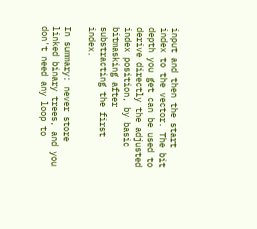input and then the start index to the vector. The bit depth you get can be used to derive directly the adjusted index position, by basic bitmasking after substracting the first index.

In summary: never store linked binary trees, and you don't need any loop to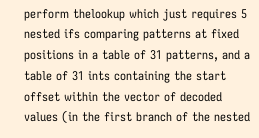perform thelookup which just requires 5 nested ifs comparing patterns at fixed positions in a table of 31 patterns, and a table of 31 ints containing the start offset within the vector of decoded values (in the first branch of the nested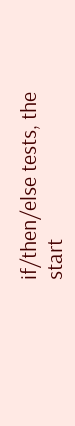if/then/else tests, the start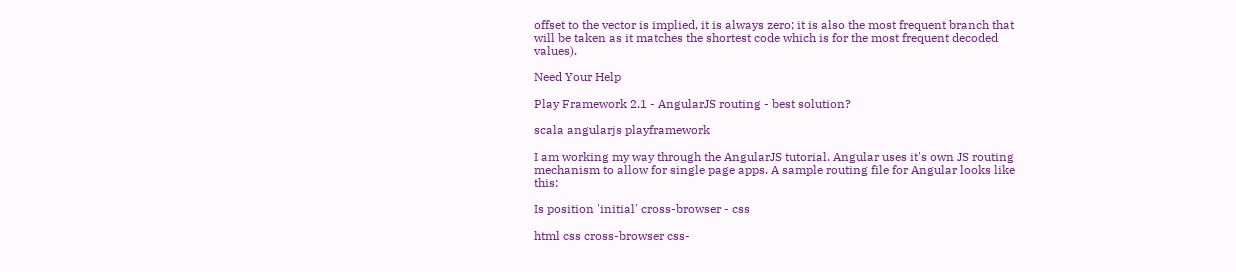offset to the vector is implied, it is always zero; it is also the most frequent branch that will be taken as it matches the shortest code which is for the most frequent decoded values).

Need Your Help

Play Framework 2.1 - AngularJS routing - best solution?

scala angularjs playframework

I am working my way through the AngularJS tutorial. Angular uses it's own JS routing mechanism to allow for single page apps. A sample routing file for Angular looks like this:

Is position 'initial' cross-browser - css

html css cross-browser css-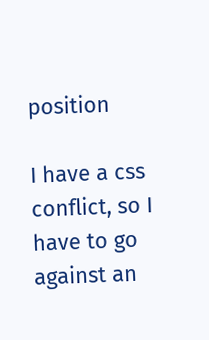position

I have a css conflict, so I have to go against an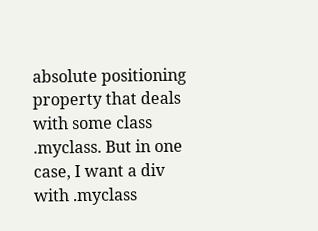absolute positioning property that deals with some class .myclass. But in one case, I want a div with .myclass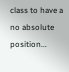class to have a no absolute position...